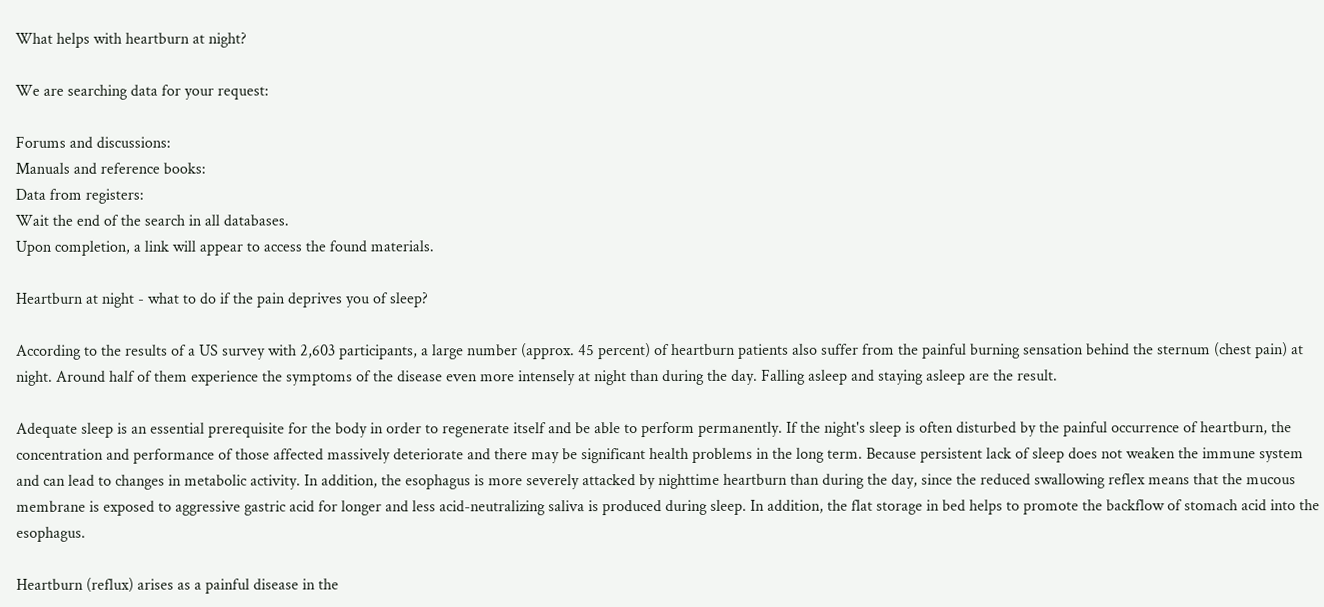What helps with heartburn at night?

We are searching data for your request:

Forums and discussions:
Manuals and reference books:
Data from registers:
Wait the end of the search in all databases.
Upon completion, a link will appear to access the found materials.

Heartburn at night - what to do if the pain deprives you of sleep?

According to the results of a US survey with 2,603 participants, a large number (approx. 45 percent) of heartburn patients also suffer from the painful burning sensation behind the sternum (chest pain) at night. Around half of them experience the symptoms of the disease even more intensely at night than during the day. Falling asleep and staying asleep are the result.

Adequate sleep is an essential prerequisite for the body in order to regenerate itself and be able to perform permanently. If the night's sleep is often disturbed by the painful occurrence of heartburn, the concentration and performance of those affected massively deteriorate and there may be significant health problems in the long term. Because persistent lack of sleep does not weaken the immune system and can lead to changes in metabolic activity. In addition, the esophagus is more severely attacked by nighttime heartburn than during the day, since the reduced swallowing reflex means that the mucous membrane is exposed to aggressive gastric acid for longer and less acid-neutralizing saliva is produced during sleep. In addition, the flat storage in bed helps to promote the backflow of stomach acid into the esophagus.

Heartburn (reflux) arises as a painful disease in the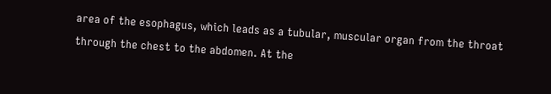area of the esophagus, which leads as a tubular, muscular organ from the throat through the chest to the abdomen. At the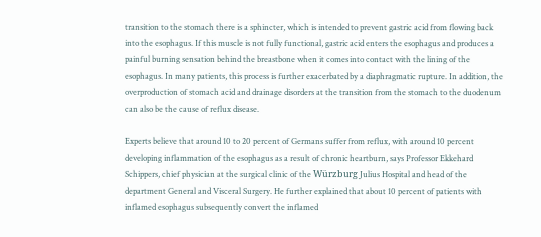transition to the stomach there is a sphincter, which is intended to prevent gastric acid from flowing back into the esophagus. If this muscle is not fully functional, gastric acid enters the esophagus and produces a painful burning sensation behind the breastbone when it comes into contact with the lining of the esophagus. In many patients, this process is further exacerbated by a diaphragmatic rupture. In addition, the overproduction of stomach acid and drainage disorders at the transition from the stomach to the duodenum can also be the cause of reflux disease.

Experts believe that around 10 to 20 percent of Germans suffer from reflux, with around 10 percent developing inflammation of the esophagus as a result of chronic heartburn, says Professor Ekkehard Schippers, chief physician at the surgical clinic of the Würzburg Julius Hospital and head of the department General and Visceral Surgery. He further explained that about 10 percent of patients with inflamed esophagus subsequently convert the inflamed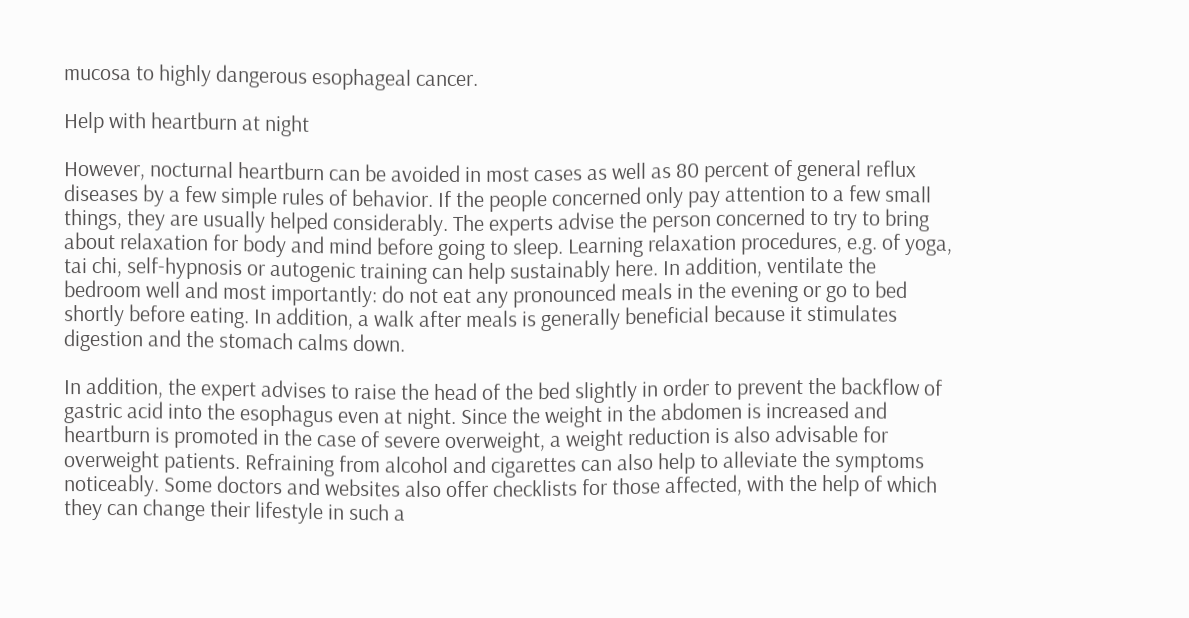mucosa to highly dangerous esophageal cancer.

Help with heartburn at night

However, nocturnal heartburn can be avoided in most cases as well as 80 percent of general reflux diseases by a few simple rules of behavior. If the people concerned only pay attention to a few small things, they are usually helped considerably. The experts advise the person concerned to try to bring about relaxation for body and mind before going to sleep. Learning relaxation procedures, e.g. of yoga, tai chi, self-hypnosis or autogenic training can help sustainably here. In addition, ventilate the bedroom well and most importantly: do not eat any pronounced meals in the evening or go to bed shortly before eating. In addition, a walk after meals is generally beneficial because it stimulates digestion and the stomach calms down.

In addition, the expert advises to raise the head of the bed slightly in order to prevent the backflow of gastric acid into the esophagus even at night. Since the weight in the abdomen is increased and heartburn is promoted in the case of severe overweight, a weight reduction is also advisable for overweight patients. Refraining from alcohol and cigarettes can also help to alleviate the symptoms noticeably. Some doctors and websites also offer checklists for those affected, with the help of which they can change their lifestyle in such a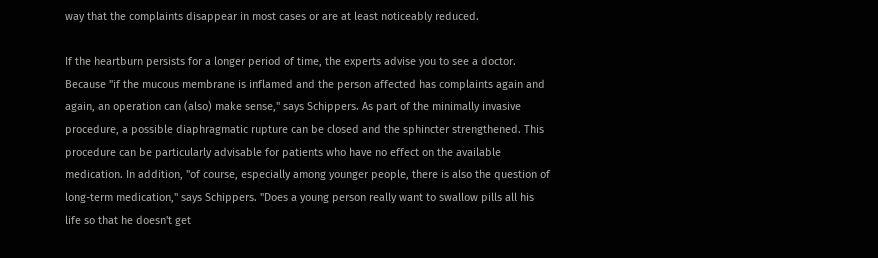way that the complaints disappear in most cases or are at least noticeably reduced.

If the heartburn persists for a longer period of time, the experts advise you to see a doctor. Because "if the mucous membrane is inflamed and the person affected has complaints again and again, an operation can (also) make sense," says Schippers. As part of the minimally invasive procedure, a possible diaphragmatic rupture can be closed and the sphincter strengthened. This procedure can be particularly advisable for patients who have no effect on the available medication. In addition, "of course, especially among younger people, there is also the question of long-term medication," says Schippers. "Does a young person really want to swallow pills all his life so that he doesn't get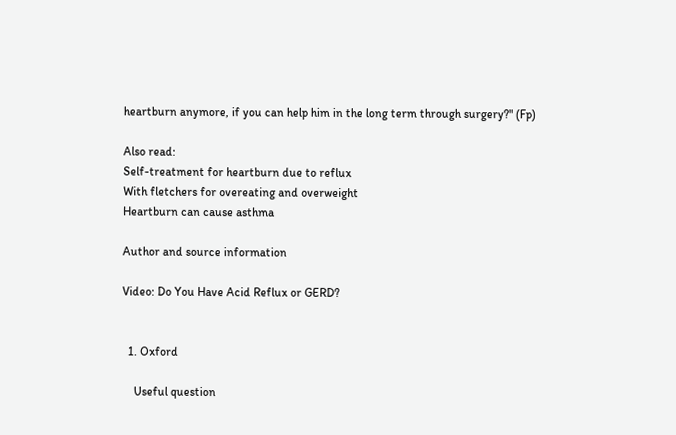heartburn anymore, if you can help him in the long term through surgery?" (Fp)

Also read:
Self-treatment for heartburn due to reflux
With fletchers for overeating and overweight
Heartburn can cause asthma

Author and source information

Video: Do You Have Acid Reflux or GERD?


  1. Oxford

    Useful question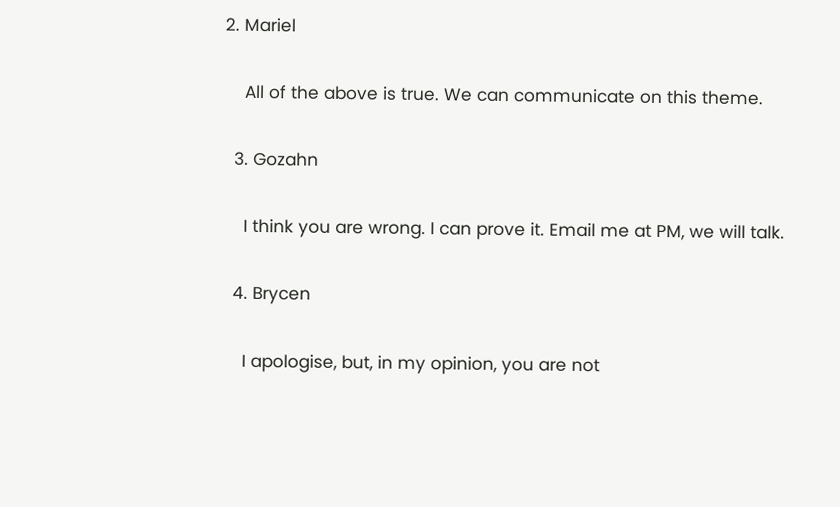2. Mariel

    All of the above is true. We can communicate on this theme.

  3. Gozahn

    I think you are wrong. I can prove it. Email me at PM, we will talk.

  4. Brycen

    I apologise, but, in my opinion, you are not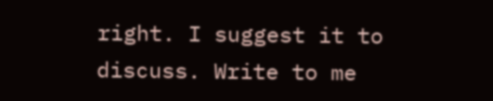right. I suggest it to discuss. Write to me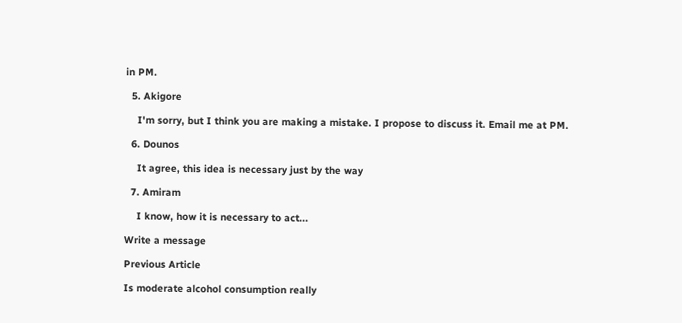in PM.

  5. Akigore

    I'm sorry, but I think you are making a mistake. I propose to discuss it. Email me at PM.

  6. Dounos

    It agree, this idea is necessary just by the way

  7. Amiram

    I know, how it is necessary to act...

Write a message

Previous Article

Is moderate alcohol consumption really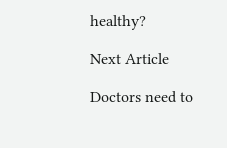healthy?

Next Article

Doctors need to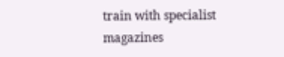train with specialist magazines